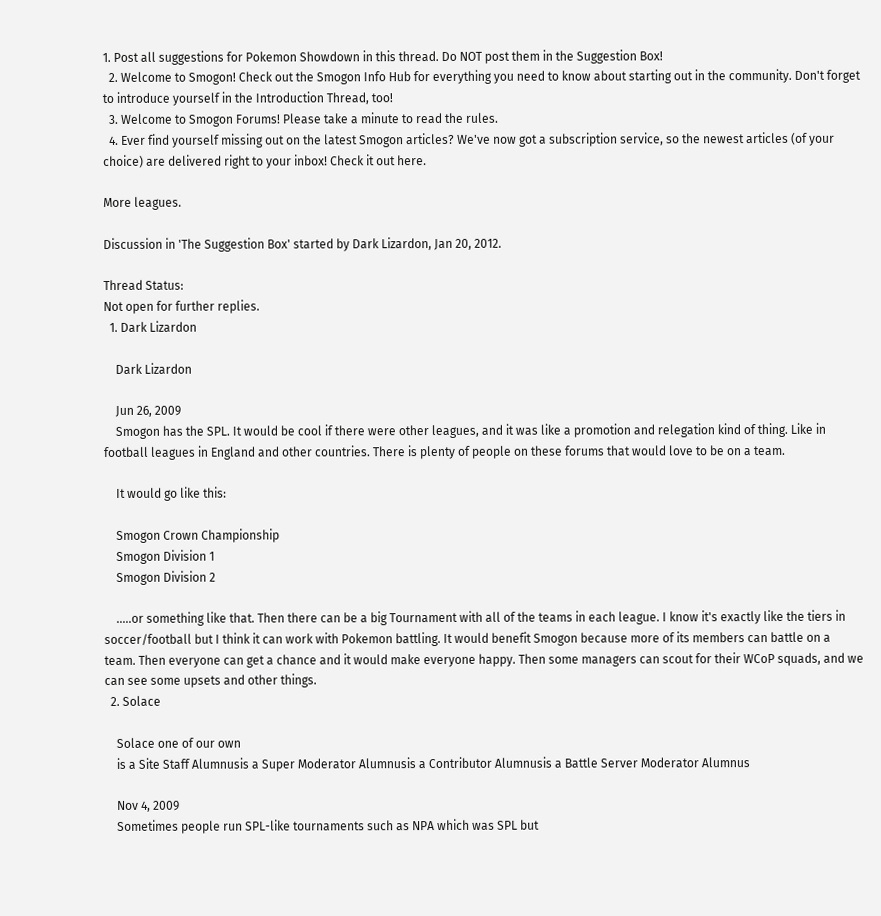1. Post all suggestions for Pokemon Showdown in this thread. Do NOT post them in the Suggestion Box!
  2. Welcome to Smogon! Check out the Smogon Info Hub for everything you need to know about starting out in the community. Don't forget to introduce yourself in the Introduction Thread, too!
  3. Welcome to Smogon Forums! Please take a minute to read the rules.
  4. Ever find yourself missing out on the latest Smogon articles? We've now got a subscription service, so the newest articles (of your choice) are delivered right to your inbox! Check it out here.

More leagues.

Discussion in 'The Suggestion Box' started by Dark Lizardon, Jan 20, 2012.

Thread Status:
Not open for further replies.
  1. Dark Lizardon

    Dark Lizardon

    Jun 26, 2009
    Smogon has the SPL. It would be cool if there were other leagues, and it was like a promotion and relegation kind of thing. Like in football leagues in England and other countries. There is plenty of people on these forums that would love to be on a team.

    It would go like this:

    Smogon Crown Championship
    Smogon Division 1
    Smogon Division 2

    .....or something like that. Then there can be a big Tournament with all of the teams in each league. I know it's exactly like the tiers in soccer/football but I think it can work with Pokemon battling. It would benefit Smogon because more of its members can battle on a team. Then everyone can get a chance and it would make everyone happy. Then some managers can scout for their WCoP squads, and we can see some upsets and other things.
  2. Solace

    Solace one of our own
    is a Site Staff Alumnusis a Super Moderator Alumnusis a Contributor Alumnusis a Battle Server Moderator Alumnus

    Nov 4, 2009
    Sometimes people run SPL-like tournaments such as NPA which was SPL but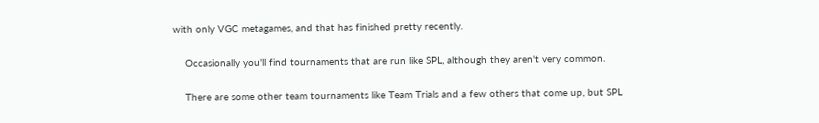with only VGC metagames, and that has finished pretty recently.

    Occasionally you'll find tournaments that are run like SPL, although they aren't very common.

    There are some other team tournaments like Team Trials and a few others that come up, but SPL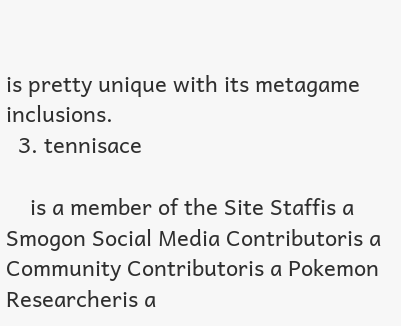is pretty unique with its metagame inclusions.
  3. tennisace

    is a member of the Site Staffis a Smogon Social Media Contributoris a Community Contributoris a Pokemon Researcheris a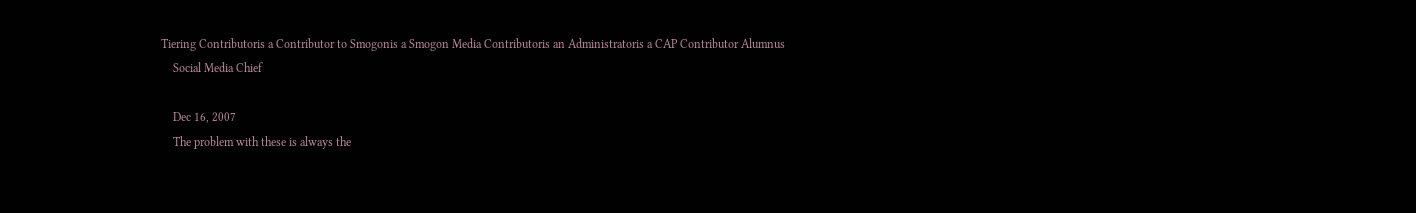Tiering Contributoris a Contributor to Smogonis a Smogon Media Contributoris an Administratoris a CAP Contributor Alumnus
    Social Media Chief

    Dec 16, 2007
    The problem with these is always the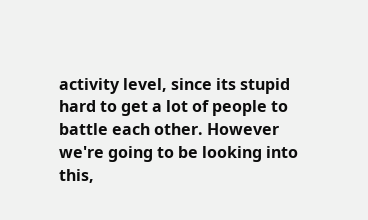activity level, since its stupid hard to get a lot of people to battle each other. However we're going to be looking into this,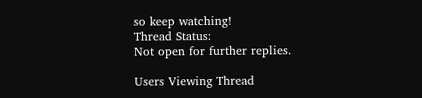so keep watching!
Thread Status:
Not open for further replies.

Users Viewing Thread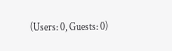(Users: 0, Guests: 0)